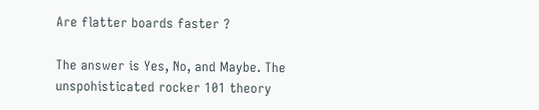Are flatter boards faster ?

The answer is Yes, No, and Maybe. The unspohisticated rocker 101 theory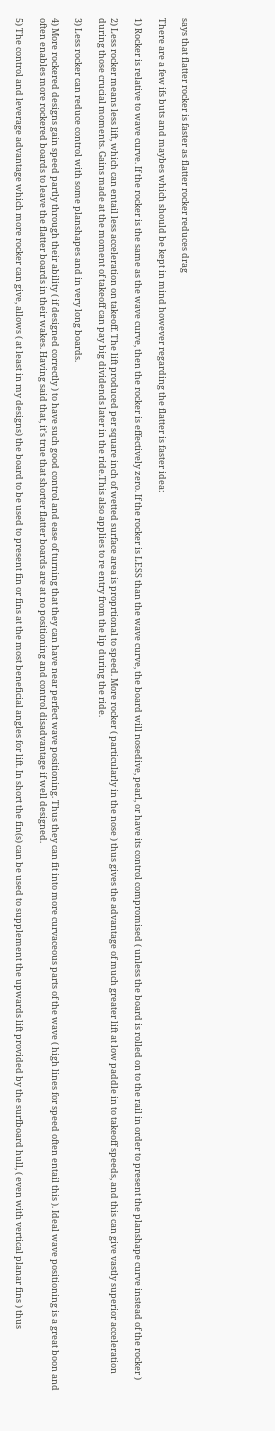says that flatter rocker is faster as flatter rocker reduces drag

There are a few ifs buts and maybes which should be kept in mind however regarding the flatter is faster idea:

1) Rocker is relative to wave curve. If the rocker is the same as the wave curve, then the rocker is effectively zero. If the rocker is LESS than the wave curve, the board will nosedive, pearl, or have its control compromised ( unless the board is rolled on to the rail in order to present the planshape curve instead of the rocker )

2) Less rocker means less lift, which can entail less acceleration on takeoff. The lift produced per square inch of wetted surface area is proprtional to speed. More rocker ( particularly in the nose ) thus gives the advantage of much greater lift at low paddle in to takeoff speeds, and this can give vastly superior acceleration during those crucial moments. Gains made at the moment of takeoff can pay big dividends later in the ride.This also applies to re entry from the lip during the ride.

3) Less rocker can reduce control with some planshapes and in very long boards.

4) More rockered designs gain speed partly through their ability ( if designed correctly ) to have such good control and ease of turning that they can have near perfect wave positioning. Thus they can fit into more curvaceous parts of the wave ( high lines for speed often entail this ). Ideal wave positioning is a great boon and often enables more rockered boards to leave the flatter boards in their wakes. Having said that, it's true that shorter flatter boards are at no positioning and control disadvantage if well designed.

5) The control and leverage advantage which more rocker can give, allows ( at least in my designs) the board to be used to present fin or fins at the most beneficial angles for lift. In short the fin(s) can be used to supplement the upwards lift provided by the surfboard hull, ( even with vertical planar fins ) thus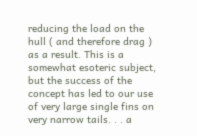reducing the load on the hull ( and therefore drag ) as a result. This is a somewhat esoteric subject, but the success of the concept has led to our use of very large single fins on very narrow tails. . . a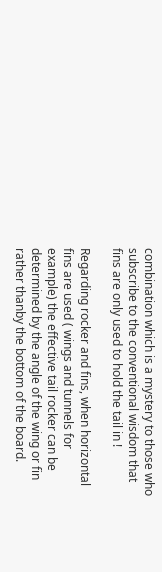combination which is a mystery to those who subscribe to the conventional wisdom that fins are only used to hold the tail in !

Regarding rocker and fins, when horizontal fins are used ( wings and tunnels for example) the effective tail rocker can be determined by the angle of the wing or fin rather thanby the bottom of the board.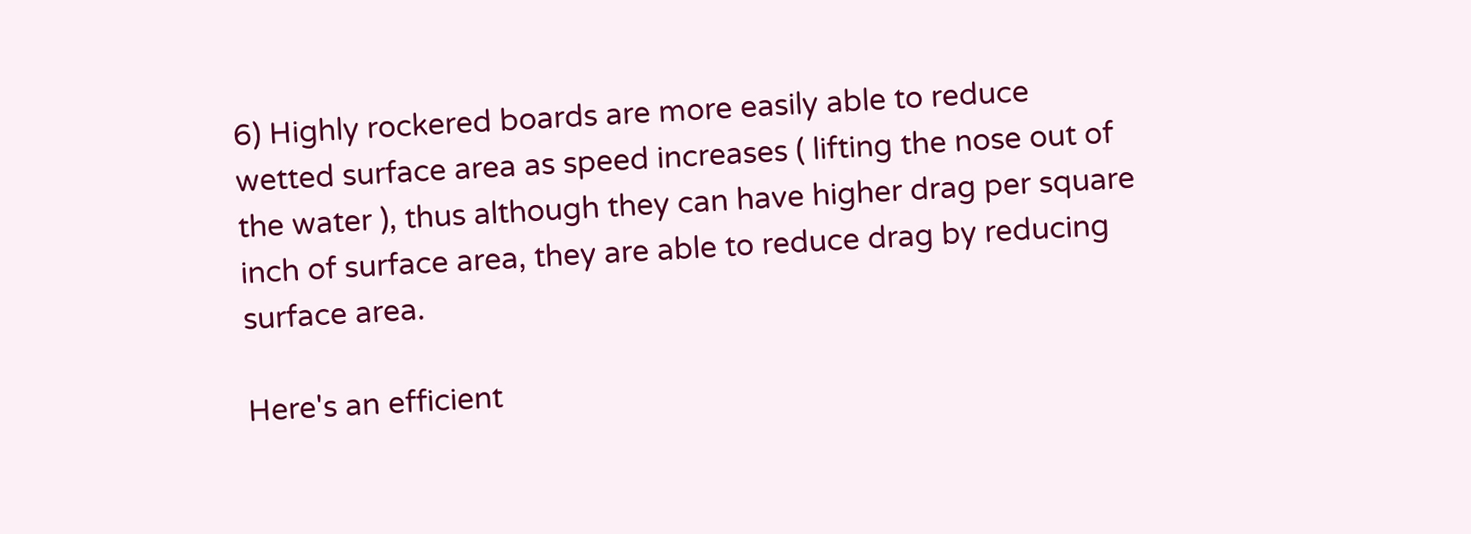6) Highly rockered boards are more easily able to reduce wetted surface area as speed increases ( lifting the nose out of the water ), thus although they can have higher drag per square inch of surface area, they are able to reduce drag by reducing surface area.

Here's an efficient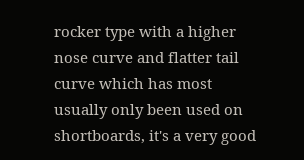rocker type with a higher nose curve and flatter tail curve which has most usually only been used on shortboards, it's a very good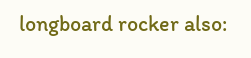longboard rocker also: